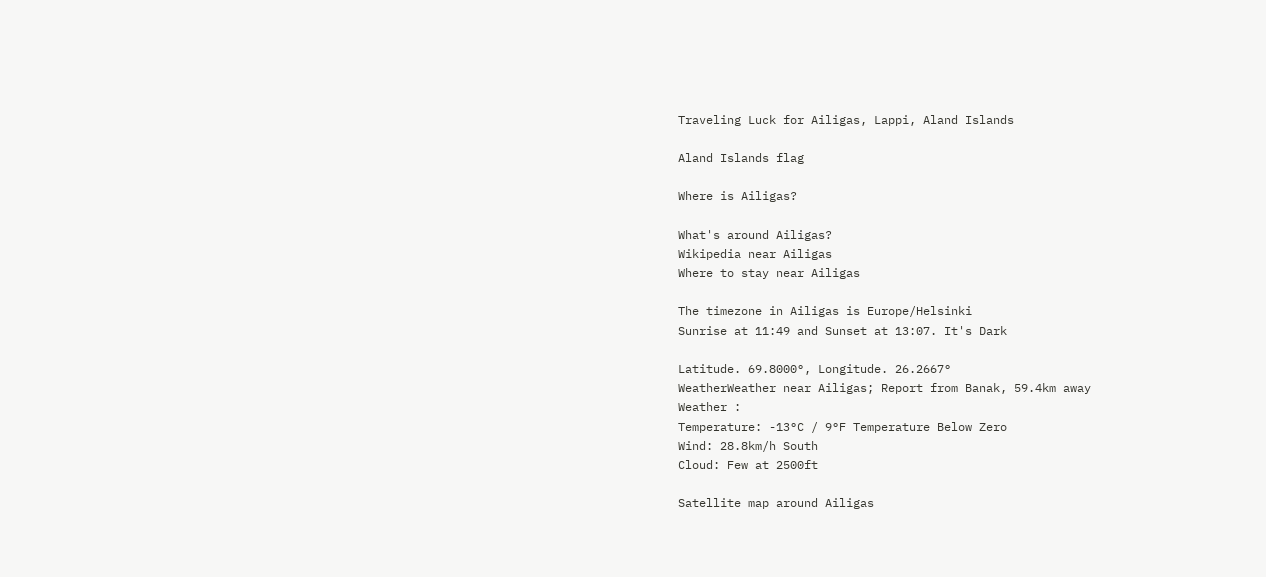Traveling Luck for Ailigas, Lappi, Aland Islands

Aland Islands flag

Where is Ailigas?

What's around Ailigas?
Wikipedia near Ailigas
Where to stay near Ailigas

The timezone in Ailigas is Europe/Helsinki
Sunrise at 11:49 and Sunset at 13:07. It's Dark

Latitude. 69.8000°, Longitude. 26.2667°
WeatherWeather near Ailigas; Report from Banak, 59.4km away
Weather :
Temperature: -13°C / 9°F Temperature Below Zero
Wind: 28.8km/h South
Cloud: Few at 2500ft

Satellite map around Ailigas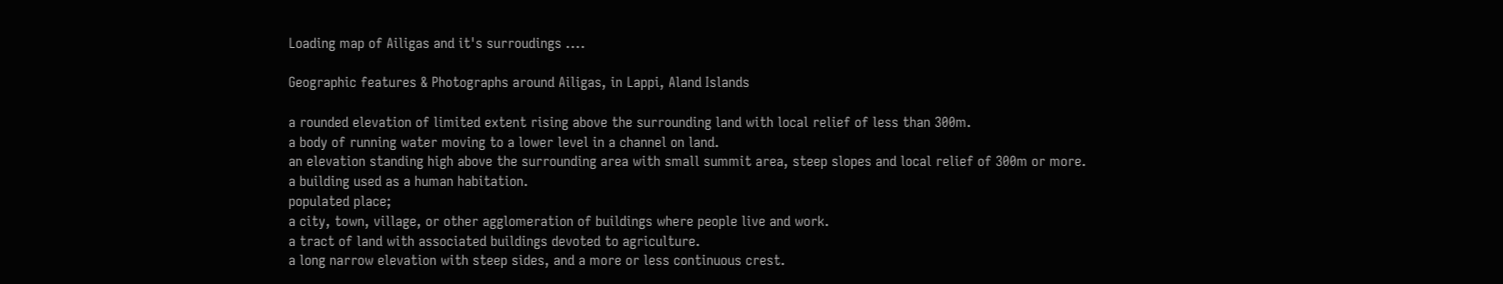Loading map of Ailigas and it's surroudings ....

Geographic features & Photographs around Ailigas, in Lappi, Aland Islands

a rounded elevation of limited extent rising above the surrounding land with local relief of less than 300m.
a body of running water moving to a lower level in a channel on land.
an elevation standing high above the surrounding area with small summit area, steep slopes and local relief of 300m or more.
a building used as a human habitation.
populated place;
a city, town, village, or other agglomeration of buildings where people live and work.
a tract of land with associated buildings devoted to agriculture.
a long narrow elevation with steep sides, and a more or less continuous crest.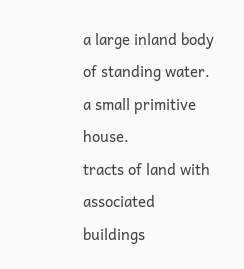a large inland body of standing water.
a small primitive house.
tracts of land with associated buildings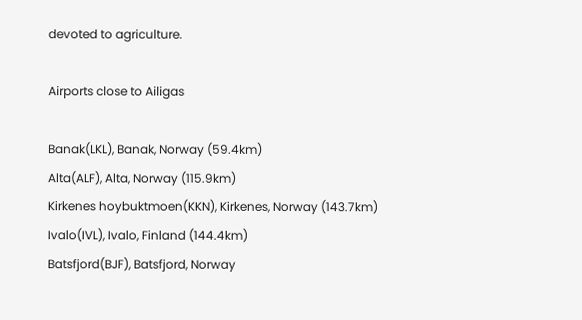devoted to agriculture.

Airports close to Ailigas

Banak(LKL), Banak, Norway (59.4km)
Alta(ALF), Alta, Norway (115.9km)
Kirkenes hoybuktmoen(KKN), Kirkenes, Norway (143.7km)
Ivalo(IVL), Ivalo, Finland (144.4km)
Batsfjord(BJF), Batsfjord, Norway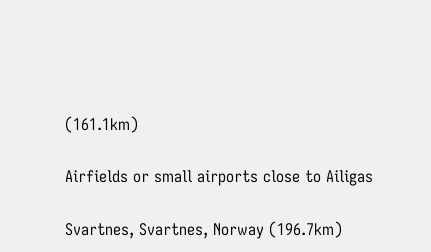(161.1km)

Airfields or small airports close to Ailigas

Svartnes, Svartnes, Norway (196.7km)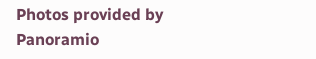Photos provided by Panoramio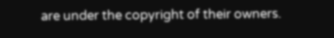are under the copyright of their owners.